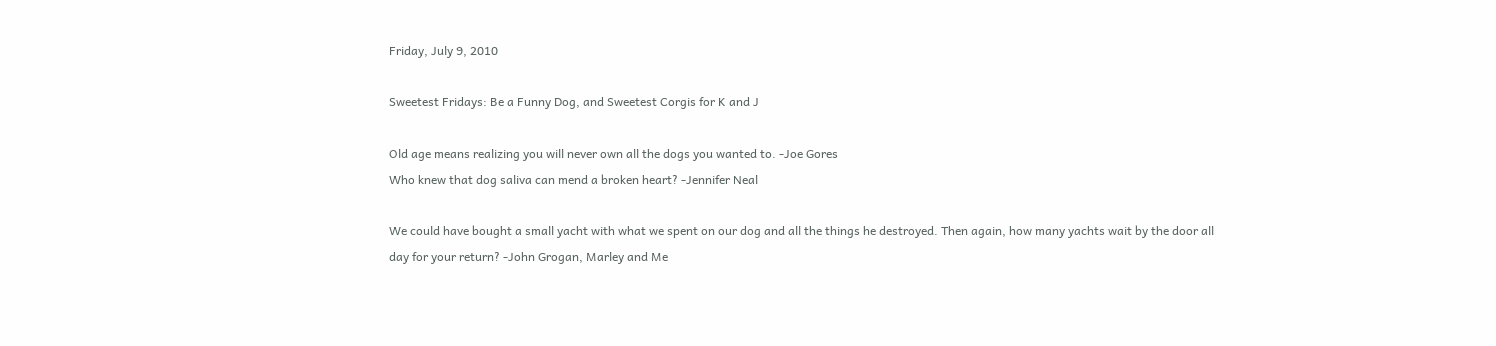Friday, July 9, 2010

Sweetest Fridays: Be a Funny Dog, and Sweetest Corgis for K and J

Old age means realizing you will never own all the dogs you wanted to. -Joe Gores
Who knew that dog saliva can mend a broken heart? -Jennifer Neal

We could have bought a small yacht with what we spent on our dog and all the things he destroyed. Then again, how many yachts wait by the door all day for your return? -John Grogan, Marley and Me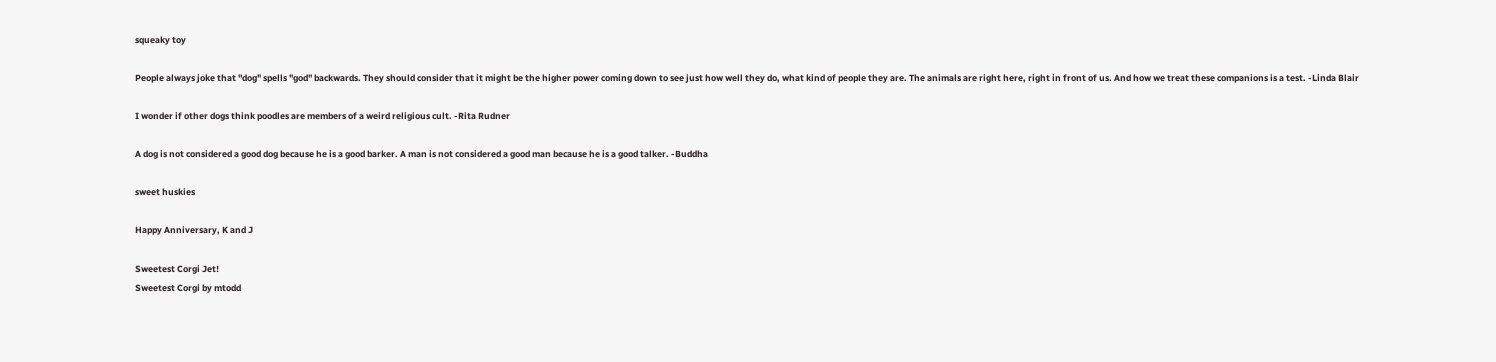squeaky toy

People always joke that "dog" spells "god" backwards. They should consider that it might be the higher power coming down to see just how well they do, what kind of people they are. The animals are right here, right in front of us. And how we treat these companions is a test. -Linda Blair

I wonder if other dogs think poodles are members of a weird religious cult. -Rita Rudner

A dog is not considered a good dog because he is a good barker. A man is not considered a good man because he is a good talker. -Buddha

sweet huskies

Happy Anniversary, K and J

Sweetest Corgi Jet!
Sweetest Corgi by mtodd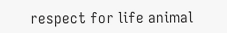respect for life animal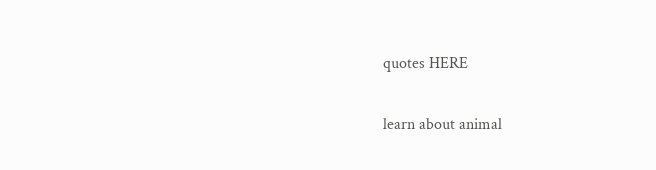quotes HERE

learn about animal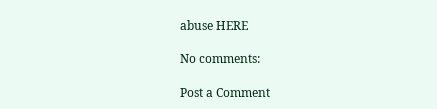abuse HERE

No comments:

Post a Comment